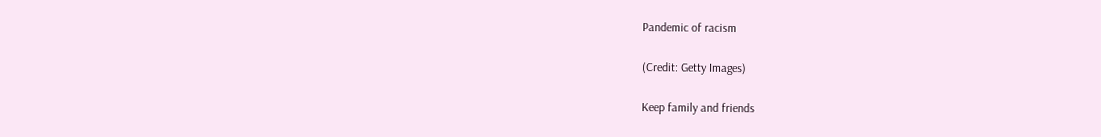Pandemic of racism

(Credit: Getty Images)

Keep family and friends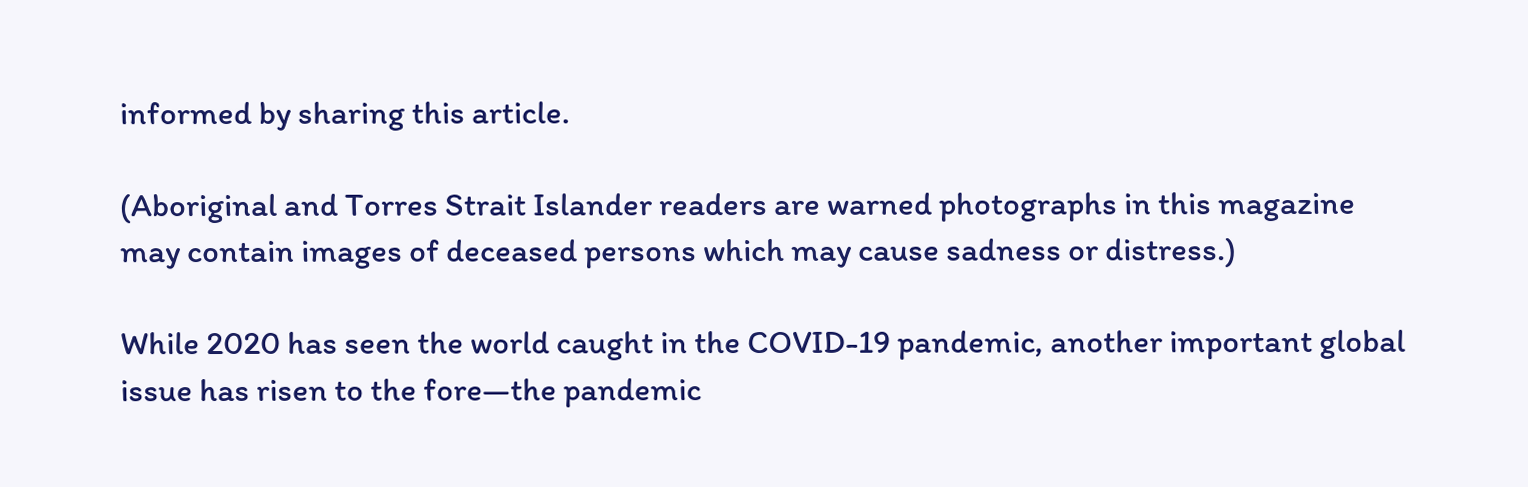informed by sharing this article.

(Aboriginal and Torres Strait Islander readers are warned photographs in this magazine may contain images of deceased persons which may cause sadness or distress.)

While 2020 has seen the world caught in the COVID-19 pandemic, another important global issue has risen to the fore—the pandemic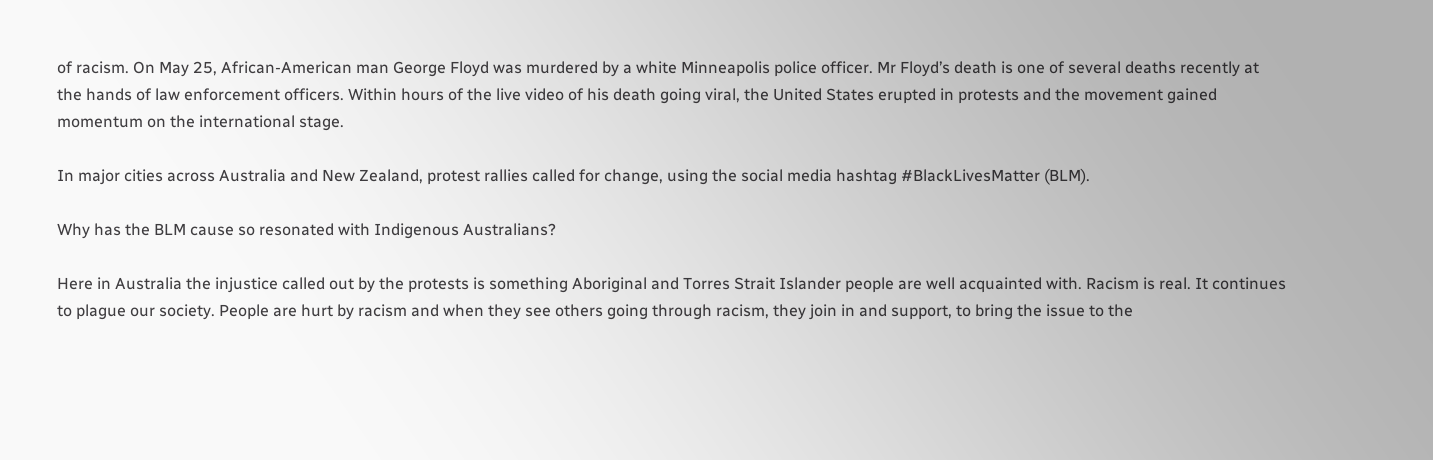of racism. On May 25, African-American man George Floyd was murdered by a white Minneapolis police officer. Mr Floyd’s death is one of several deaths recently at the hands of law enforcement officers. Within hours of the live video of his death going viral, the United States erupted in protests and the movement gained momentum on the international stage.

In major cities across Australia and New Zealand, protest rallies called for change, using the social media hashtag #BlackLivesMatter (BLM).

Why has the BLM cause so resonated with Indigenous Australians?

Here in Australia the injustice called out by the protests is something Aboriginal and Torres Strait Islander people are well acquainted with. Racism is real. It continues to plague our society. People are hurt by racism and when they see others going through racism, they join in and support, to bring the issue to the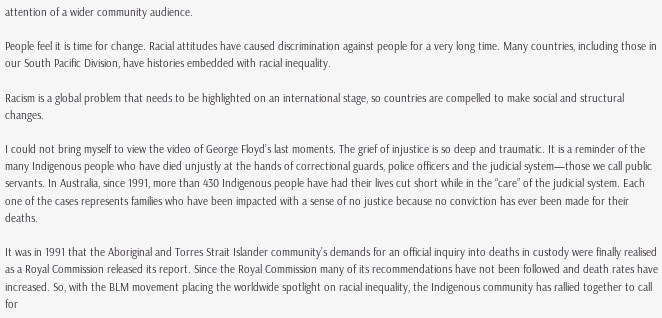attention of a wider community audience.

People feel it is time for change. Racial attitudes have caused discrimination against people for a very long time. Many countries, including those in our South Pacific Division, have histories embedded with racial inequality.

Racism is a global problem that needs to be highlighted on an international stage, so countries are compelled to make social and structural changes.

I could not bring myself to view the video of George Floyd’s last moments. The grief of injustice is so deep and traumatic. It is a reminder of the many Indigenous people who have died unjustly at the hands of correctional guards, police officers and the judicial system—those we call public servants. In Australia, since 1991, more than 430 Indigenous people have had their lives cut short while in the “care” of the judicial system. Each one of the cases represents families who have been impacted with a sense of no justice because no conviction has ever been made for their deaths.

It was in 1991 that the Aboriginal and Torres Strait Islander community’s demands for an official inquiry into deaths in custody were finally realised as a Royal Commission released its report. Since the Royal Commission many of its recommendations have not been followed and death rates have increased. So, with the BLM movement placing the worldwide spotlight on racial inequality, the Indigenous community has rallied together to call for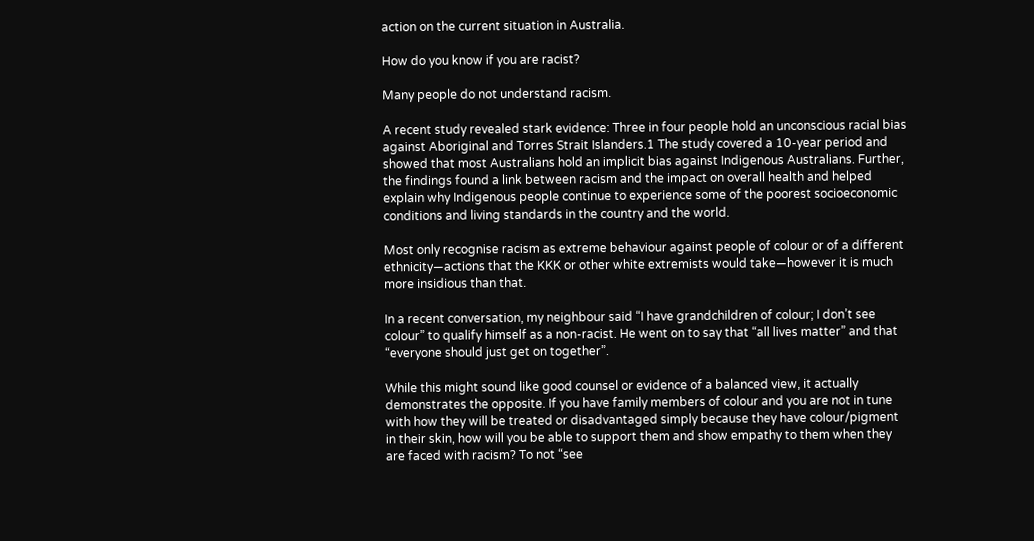action on the current situation in Australia.

How do you know if you are racist?

Many people do not understand racism.

A recent study revealed stark evidence: Three in four people hold an unconscious racial bias against Aboriginal and Torres Strait Islanders.1 The study covered a 10-year period and showed that most Australians hold an implicit bias against Indigenous Australians. Further, the findings found a link between racism and the impact on overall health and helped explain why Indigenous people continue to experience some of the poorest socioeconomic conditions and living standards in the country and the world.

Most only recognise racism as extreme behaviour against people of colour or of a different ethnicity—actions that the KKK or other white extremists would take—however it is much more insidious than that.

In a recent conversation, my neighbour said “I have grandchildren of colour; I don’t see colour” to qualify himself as a non-racist. He went on to say that “all lives matter” and that “everyone should just get on together”.

While this might sound like good counsel or evidence of a balanced view, it actually demonstrates the opposite. If you have family members of colour and you are not in tune with how they will be treated or disadvantaged simply because they have colour/pigment in their skin, how will you be able to support them and show empathy to them when they are faced with racism? To not “see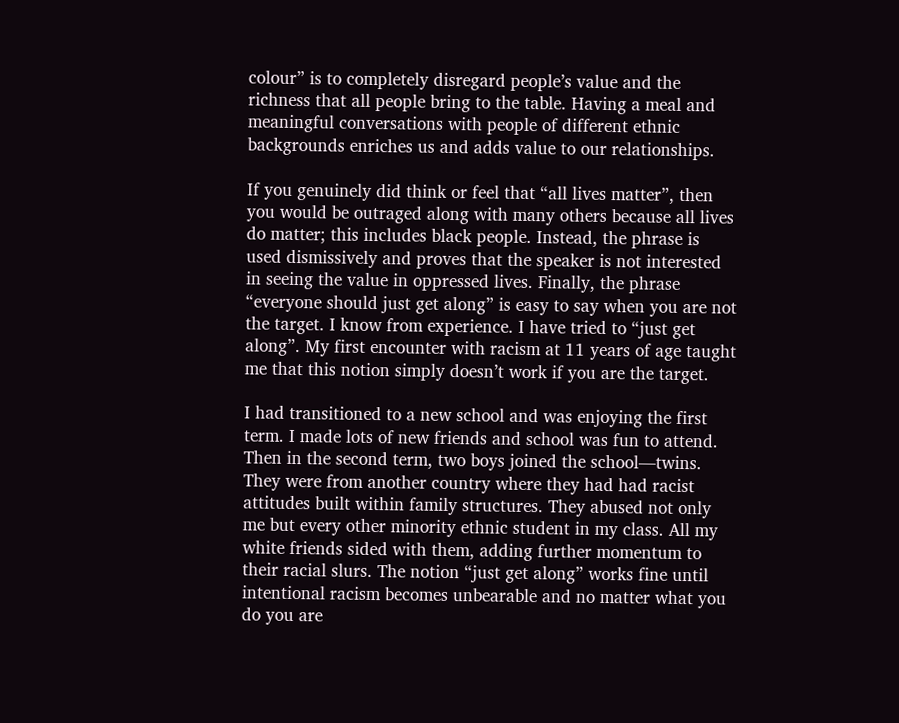colour” is to completely disregard people’s value and the richness that all people bring to the table. Having a meal and meaningful conversations with people of different ethnic backgrounds enriches us and adds value to our relationships.

If you genuinely did think or feel that “all lives matter”, then you would be outraged along with many others because all lives do matter; this includes black people. Instead, the phrase is used dismissively and proves that the speaker is not interested in seeing the value in oppressed lives. Finally, the phrase “everyone should just get along” is easy to say when you are not the target. I know from experience. I have tried to “just get along”. My first encounter with racism at 11 years of age taught me that this notion simply doesn’t work if you are the target.

I had transitioned to a new school and was enjoying the first term. I made lots of new friends and school was fun to attend. Then in the second term, two boys joined the school—twins. They were from another country where they had had racist attitudes built within family structures. They abused not only me but every other minority ethnic student in my class. All my white friends sided with them, adding further momentum to their racial slurs. The notion “just get along” works fine until intentional racism becomes unbearable and no matter what you do you are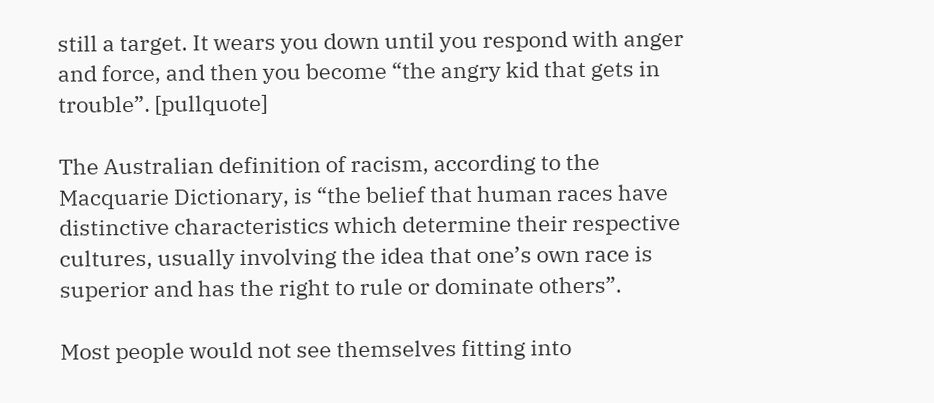still a target. It wears you down until you respond with anger and force, and then you become “the angry kid that gets in trouble”. [pullquote]

The Australian definition of racism, according to the Macquarie Dictionary, is “the belief that human races have distinctive characteristics which determine their respective cultures, usually involving the idea that one’s own race is superior and has the right to rule or dominate others”.

Most people would not see themselves fitting into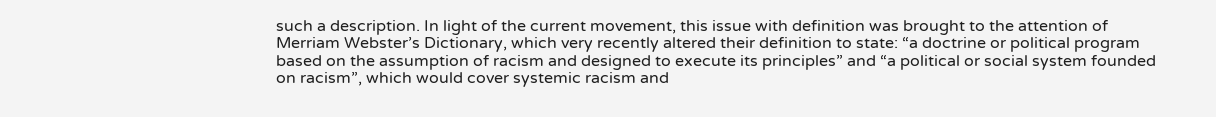such a description. In light of the current movement, this issue with definition was brought to the attention of Merriam Webster’s Dictionary, which very recently altered their definition to state: “a doctrine or political program based on the assumption of racism and designed to execute its principles” and “a political or social system founded on racism”, which would cover systemic racism and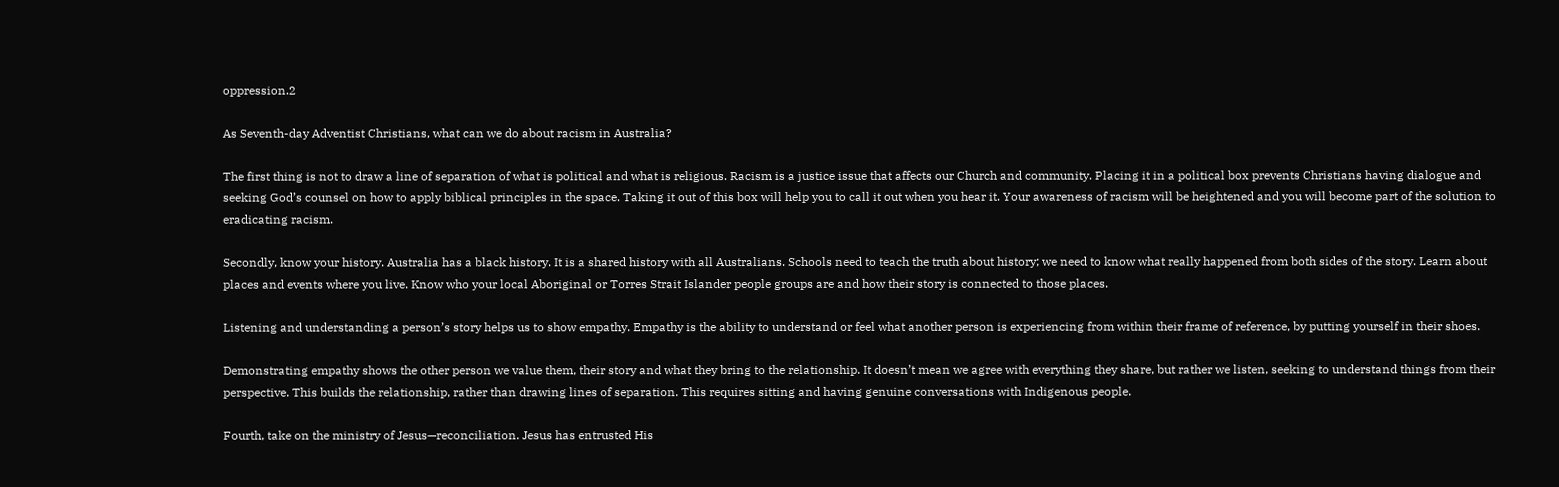oppression.2

As Seventh-day Adventist Christians, what can we do about racism in Australia?

The first thing is not to draw a line of separation of what is political and what is religious. Racism is a justice issue that affects our Church and community. Placing it in a political box prevents Christians having dialogue and seeking God’s counsel on how to apply biblical principles in the space. Taking it out of this box will help you to call it out when you hear it. Your awareness of racism will be heightened and you will become part of the solution to eradicating racism.

Secondly, know your history. Australia has a black history. It is a shared history with all Australians. Schools need to teach the truth about history; we need to know what really happened from both sides of the story. Learn about places and events where you live. Know who your local Aboriginal or Torres Strait Islander people groups are and how their story is connected to those places.

Listening and understanding a person’s story helps us to show empathy. Empathy is the ability to understand or feel what another person is experiencing from within their frame of reference, by putting yourself in their shoes.

Demonstrating empathy shows the other person we value them, their story and what they bring to the relationship. It doesn’t mean we agree with everything they share, but rather we listen, seeking to understand things from their perspective. This builds the relationship, rather than drawing lines of separation. This requires sitting and having genuine conversations with Indigenous people.

Fourth, take on the ministry of Jesus—reconciliation. Jesus has entrusted His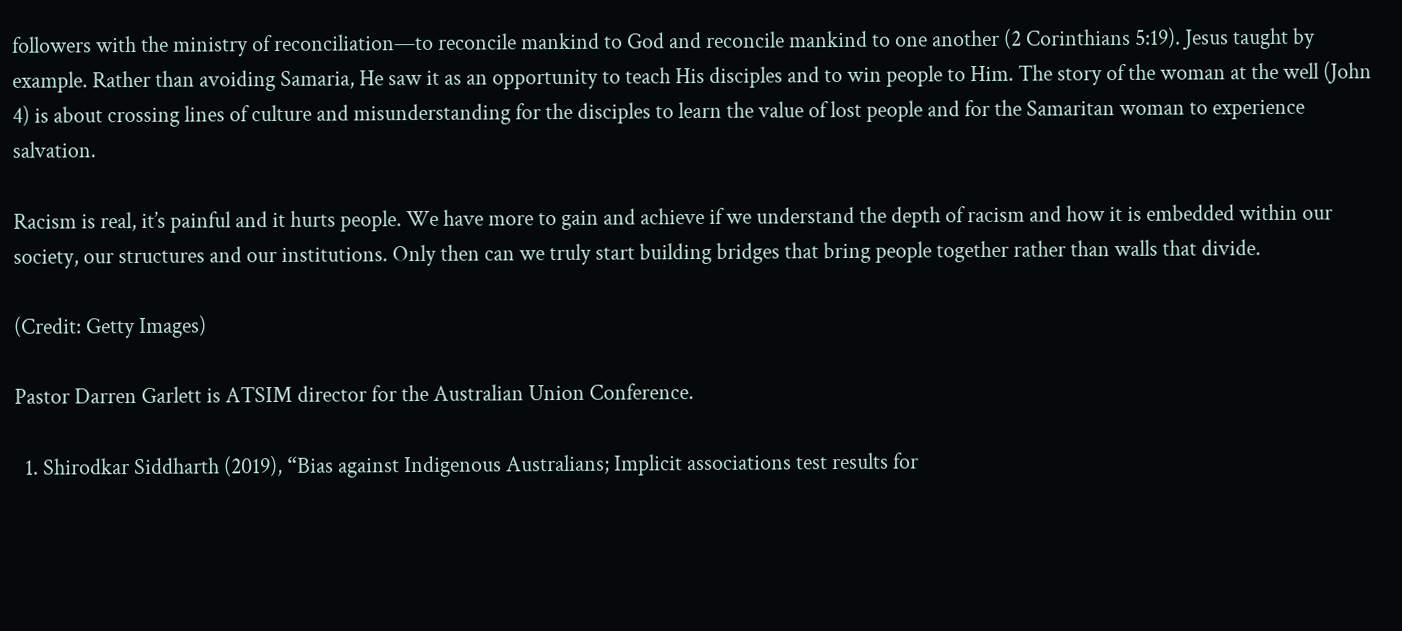followers with the ministry of reconciliation—to reconcile mankind to God and reconcile mankind to one another (2 Corinthians 5:19). Jesus taught by example. Rather than avoiding Samaria, He saw it as an opportunity to teach His disciples and to win people to Him. The story of the woman at the well (John 4) is about crossing lines of culture and misunderstanding for the disciples to learn the value of lost people and for the Samaritan woman to experience salvation.

Racism is real, it’s painful and it hurts people. We have more to gain and achieve if we understand the depth of racism and how it is embedded within our society, our structures and our institutions. Only then can we truly start building bridges that bring people together rather than walls that divide.

(Credit: Getty Images)

Pastor Darren Garlett is ATSIM director for the Australian Union Conference.

  1. Shirodkar Siddharth (2019), “Bias against Indigenous Australians; Implicit associations test results for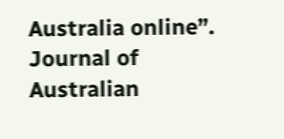Australia online”. Journal of Australian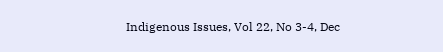Indigenous Issues, Vol 22, No 3-4, Dec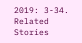2019: 3-34.
Related Stories